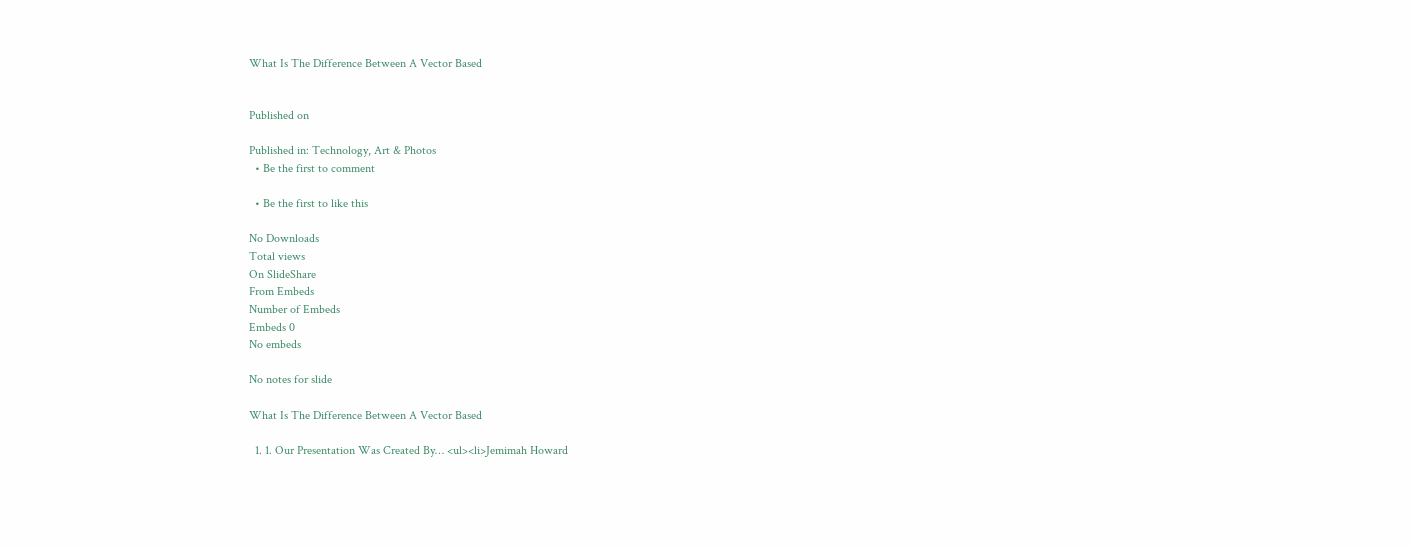What Is The Difference Between A Vector Based


Published on

Published in: Technology, Art & Photos
  • Be the first to comment

  • Be the first to like this

No Downloads
Total views
On SlideShare
From Embeds
Number of Embeds
Embeds 0
No embeds

No notes for slide

What Is The Difference Between A Vector Based

  1. 1. Our Presentation Was Created By… <ul><li>Jemimah Howard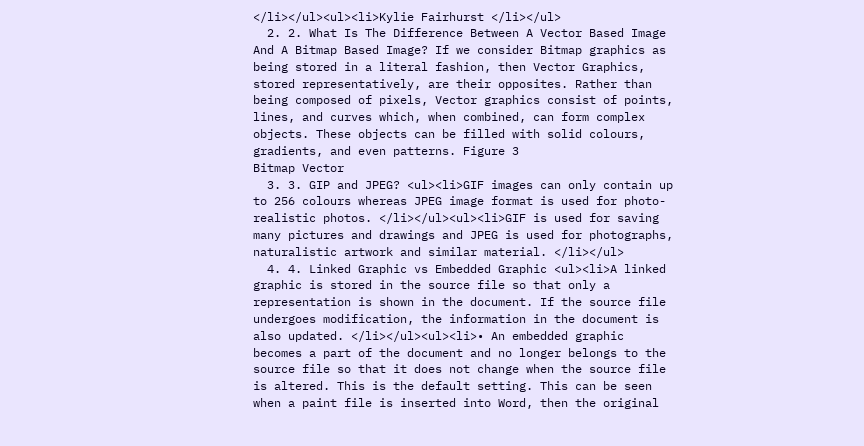</li></ul><ul><li>Kylie Fairhurst </li></ul>
  2. 2. What Is The Difference Between A Vector Based Image And A Bitmap Based Image? If we consider Bitmap graphics as being stored in a literal fashion, then Vector Graphics, stored representatively, are their opposites. Rather than being composed of pixels, Vector graphics consist of points, lines, and curves which, when combined, can form complex objects. These objects can be filled with solid colours, gradients, and even patterns. Figure 3                                                                            Bitmap Vector
  3. 3. GIP and JPEG? <ul><li>GIF images can only contain up to 256 colours whereas JPEG image format is used for photo-realistic photos. </li></ul><ul><li>GIF is used for saving many pictures and drawings and JPEG is used for photographs, naturalistic artwork and similar material. </li></ul>
  4. 4. Linked Graphic vs Embedded Graphic <ul><li>A linked graphic is stored in the source file so that only a representation is shown in the document. If the source file undergoes modification, the information in the document is also updated. </li></ul><ul><li>• An embedded graphic becomes a part of the document and no longer belongs to the source file so that it does not change when the source file is altered. This is the default setting. This can be seen when a paint file is inserted into Word, then the original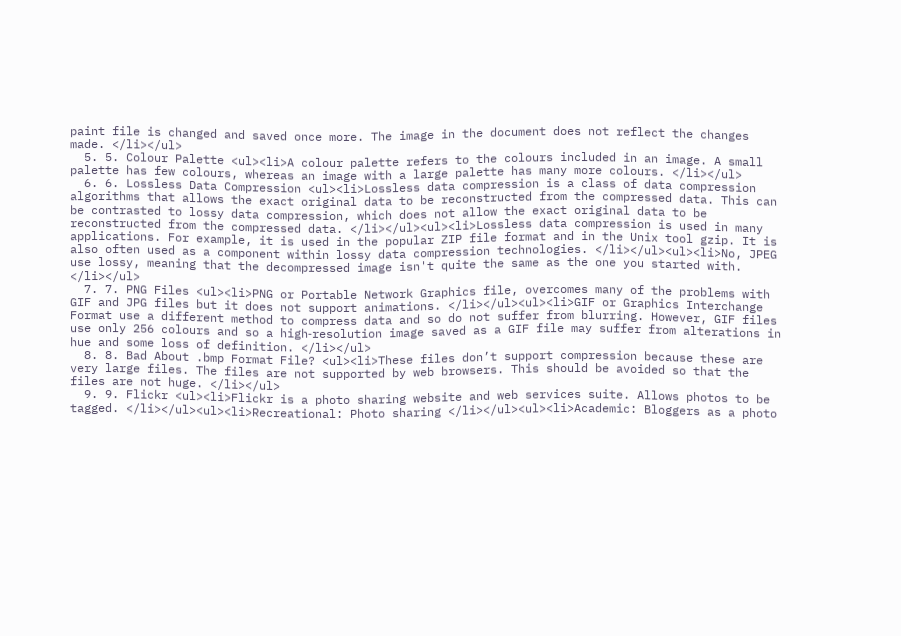paint file is changed and saved once more. The image in the document does not reflect the changes made. </li></ul>
  5. 5. Colour Palette <ul><li>A colour palette refers to the colours included in an image. A small palette has few colours, whereas an image with a large palette has many more colours. </li></ul>
  6. 6. Lossless Data Compression <ul><li>Lossless data compression is a class of data compression algorithms that allows the exact original data to be reconstructed from the compressed data. This can be contrasted to lossy data compression, which does not allow the exact original data to be reconstructed from the compressed data. </li></ul><ul><li>Lossless data compression is used in many applications. For example, it is used in the popular ZIP file format and in the Unix tool gzip. It is also often used as a component within lossy data compression technologies. </li></ul><ul><li>No, JPEG use lossy, meaning that the decompressed image isn't quite the same as the one you started with. </li></ul>
  7. 7. PNG Files <ul><li>PNG or Portable Network Graphics file, overcomes many of the problems with GIF and JPG files but it does not support animations. </li></ul><ul><li>GIF or Graphics Interchange Format use a different method to compress data and so do not suffer from blurring. However, GIF files use only 256 colours and so a high‑resolution image saved as a GIF file may suffer from alterations in hue and some loss of definition. </li></ul>
  8. 8. Bad About .bmp Format File? <ul><li>These files don’t support compression because these are very large files. The files are not supported by web browsers. This should be avoided so that the files are not huge. </li></ul>
  9. 9. Flickr <ul><li>Flickr is a photo sharing website and web services suite. Allows photos to be tagged. </li></ul><ul><li>Recreational: Photo sharing </li></ul><ul><li>Academic: Bloggers as a photo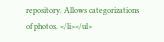repository. Allows categorizations of photos. </li></ul>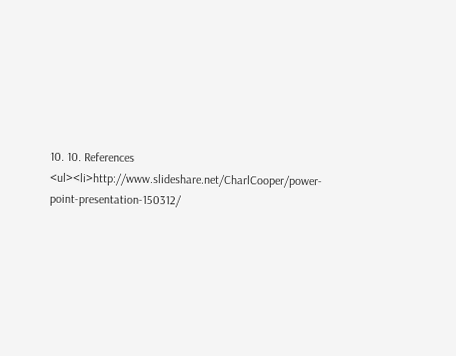10. 10. References <ul><li>http://www.slideshare.net/CharlCooper/power-point-presentation-150312/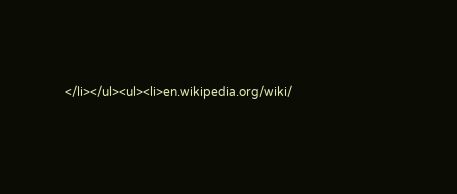</li></ul><ul><li>en.wikipedia.org/wiki/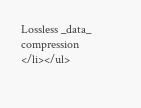Lossless _data_ compression </li></ul>